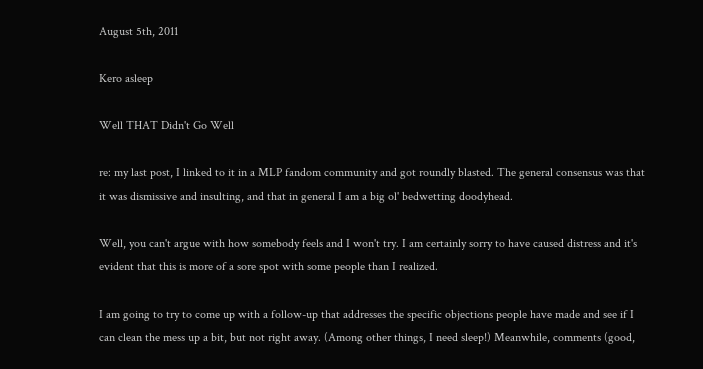August 5th, 2011

Kero asleep

Well THAT Didn't Go Well

re: my last post, I linked to it in a MLP fandom community and got roundly blasted. The general consensus was that it was dismissive and insulting, and that in general I am a big ol' bedwetting doodyhead.

Well, you can't argue with how somebody feels and I won't try. I am certainly sorry to have caused distress and it's evident that this is more of a sore spot with some people than I realized.

I am going to try to come up with a follow-up that addresses the specific objections people have made and see if I can clean the mess up a bit, but not right away. (Among other things, I need sleep!) Meanwhile, comments (good,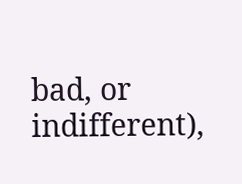bad, or indifferent),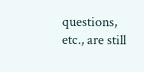questions, etc., are still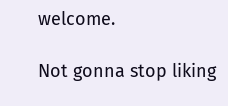welcome.

Not gonna stop liking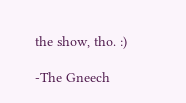the show, tho. :)

-The Gneech